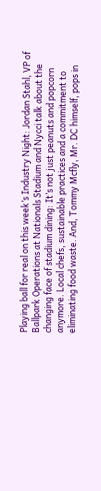Playing ball for real on this week’s Industry Night: Jordan Stahl, VP of Ballpark Operations at Nationals Stadium and Nycci talk about the changing face of stadium dining: It’s not just peanuts and popcorn anymore. Local chefs, sustainable practices and a commitment to eliminating food waste. And, Tommy Mcfly, Mr. DC himself, pops in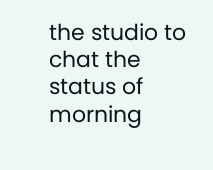the studio to chat the status of morning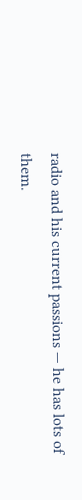radio and his current passions — he has lots of them.